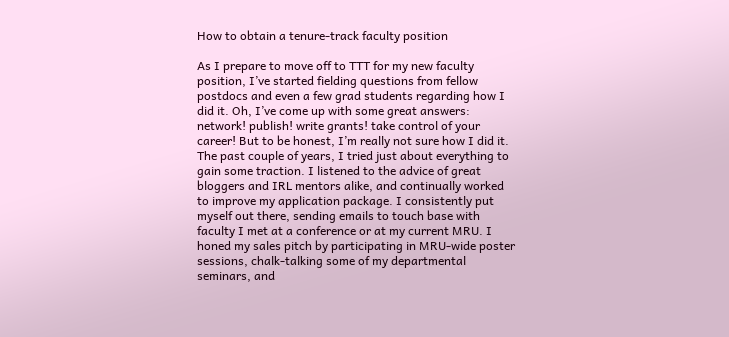How to obtain a tenure-track faculty position

As I prepare to move off to TTT for my new faculty position, I’ve started fielding questions from fellow postdocs and even a few grad students regarding how I did it. Oh, I’ve come up with some great answers: network! publish! write grants! take control of your career! But to be honest, I’m really not sure how I did it. The past couple of years, I tried just about everything to gain some traction. I listened to the advice of great bloggers and IRL mentors alike, and continually worked to improve my application package. I consistently put myself out there, sending emails to touch base with faculty I met at a conference or at my current MRU. I honed my sales pitch by participating in MRU-wide poster sessions, chalk-talking some of my departmental seminars, and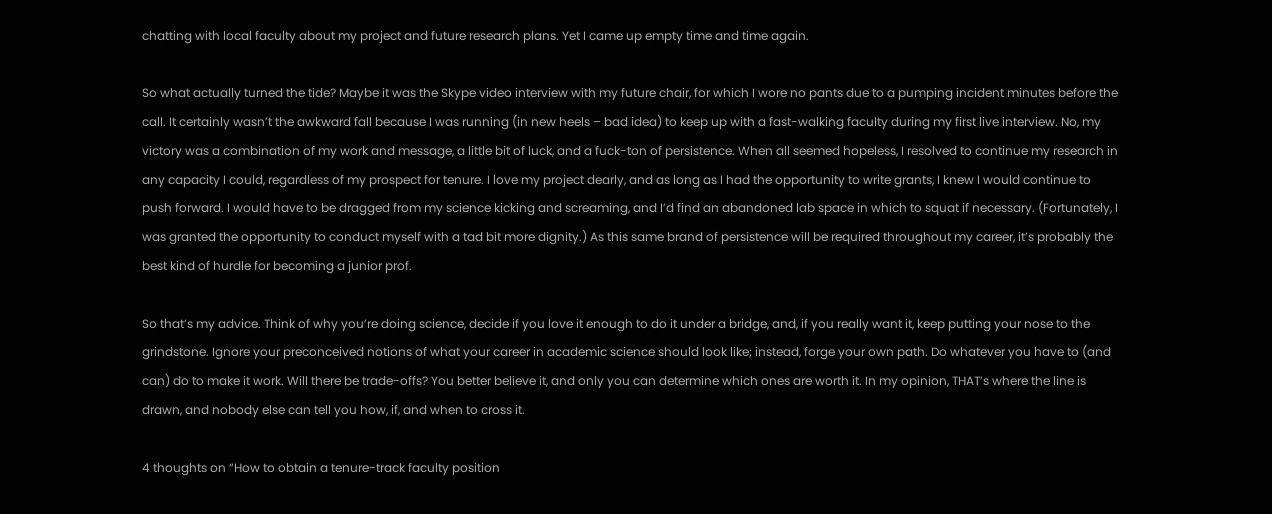chatting with local faculty about my project and future research plans. Yet I came up empty time and time again.

So what actually turned the tide? Maybe it was the Skype video interview with my future chair, for which I wore no pants due to a pumping incident minutes before the call. It certainly wasn’t the awkward fall because I was running (in new heels – bad idea) to keep up with a fast-walking faculty during my first live interview. No, my victory was a combination of my work and message, a little bit of luck, and a fuck-ton of persistence. When all seemed hopeless, I resolved to continue my research in any capacity I could, regardless of my prospect for tenure. I love my project dearly, and as long as I had the opportunity to write grants, I knew I would continue to push forward. I would have to be dragged from my science kicking and screaming, and I’d find an abandoned lab space in which to squat if necessary. (Fortunately, I was granted the opportunity to conduct myself with a tad bit more dignity.) As this same brand of persistence will be required throughout my career, it’s probably the best kind of hurdle for becoming a junior prof.

So that’s my advice. Think of why you’re doing science, decide if you love it enough to do it under a bridge, and, if you really want it, keep putting your nose to the grindstone. Ignore your preconceived notions of what your career in academic science should look like; instead, forge your own path. Do whatever you have to (and can) do to make it work. Will there be trade-offs? You better believe it, and only you can determine which ones are worth it. In my opinion, THAT’s where the line is drawn, and nobody else can tell you how, if, and when to cross it.

4 thoughts on “How to obtain a tenure-track faculty position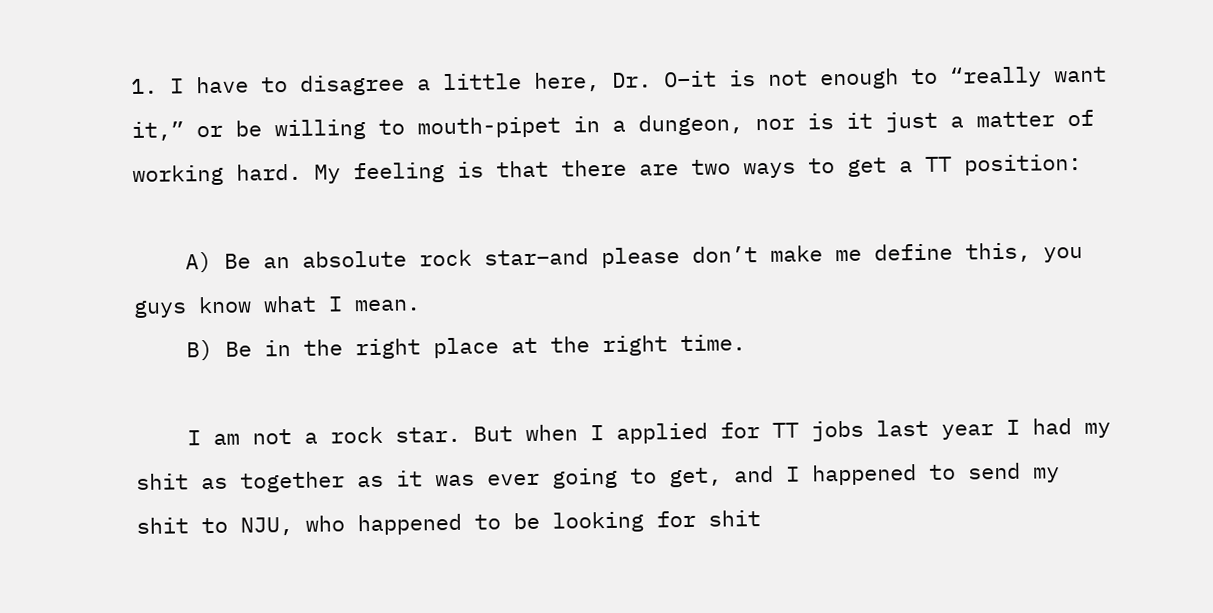1. I have to disagree a little here, Dr. O–it is not enough to “really want it,” or be willing to mouth-pipet in a dungeon, nor is it just a matter of working hard. My feeling is that there are two ways to get a TT position:

    A) Be an absolute rock star–and please don’t make me define this, you guys know what I mean.
    B) Be in the right place at the right time.

    I am not a rock star. But when I applied for TT jobs last year I had my shit as together as it was ever going to get, and I happened to send my shit to NJU, who happened to be looking for shit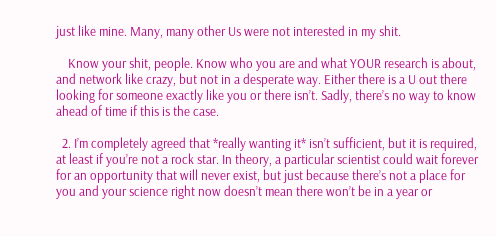just like mine. Many, many other Us were not interested in my shit.

    Know your shit, people. Know who you are and what YOUR research is about, and network like crazy, but not in a desperate way. Either there is a U out there looking for someone exactly like you or there isn’t. Sadly, there’s no way to know ahead of time if this is the case.

  2. I’m completely agreed that *really wanting it* isn’t sufficient, but it is required, at least if you’re not a rock star. In theory, a particular scientist could wait forever for an opportunity that will never exist, but just because there’s not a place for you and your science right now doesn’t mean there won’t be in a year or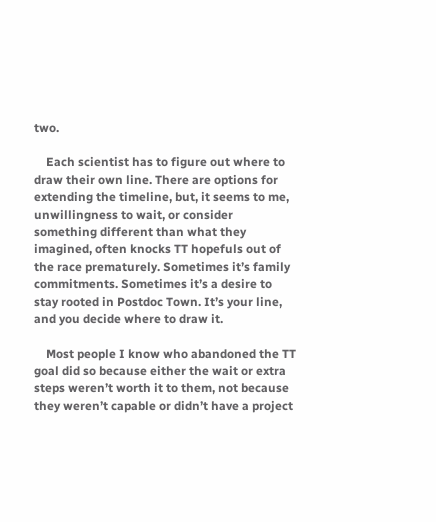two.

    Each scientist has to figure out where to draw their own line. There are options for extending the timeline, but, it seems to me, unwillingness to wait, or consider something different than what they imagined, often knocks TT hopefuls out of the race prematurely. Sometimes it’s family commitments. Sometimes it’s a desire to stay rooted in Postdoc Town. It’s your line, and you decide where to draw it.

    Most people I know who abandoned the TT goal did so because either the wait or extra steps weren’t worth it to them, not because they weren’t capable or didn’t have a project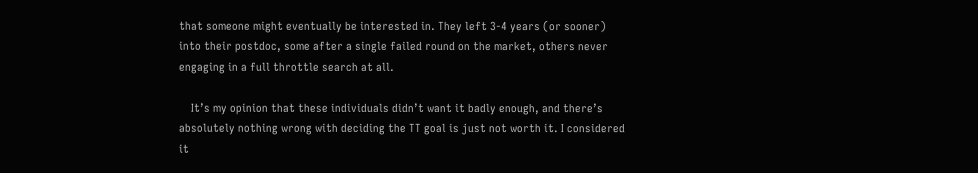that someone might eventually be interested in. They left 3-4 years (or sooner) into their postdoc, some after a single failed round on the market, others never engaging in a full throttle search at all.

    It’s my opinion that these individuals didn’t want it badly enough, and there’s absolutely nothing wrong with deciding the TT goal is just not worth it. I considered it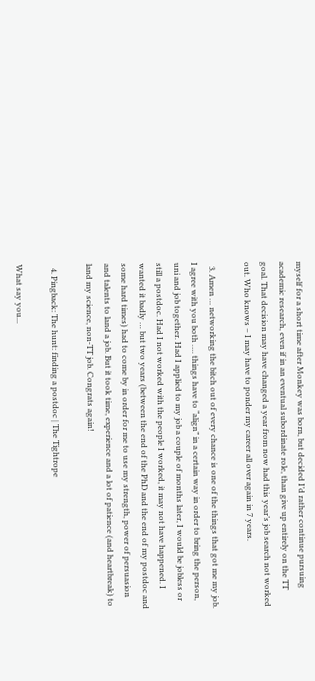myself for a short time after Monkey was born, but decided I’d rather continue pursuing academic research, even if in an eventual subordinate role, than give up entirely on the TT goal. That decision may have changed a year from now had this year’s job search not worked out. Who knows – I may have to ponder my career all over again in 7 years.

  3. Amen … networking the bitch out of every chance is one of the things that got me my job. I agree with you both …. things have to “align” in a certain way in order to bring the person, uni and job together. Had I applied to my job a couple of months later, I would be jobless or still a postdoc. Had I not worked with the people I worked, it may not have happened. I wanted it badly … but two years (between the end of the PhD and the end of my postdoc and some hard times) had to come by in order for me to use my strength, power of persuasion and talents to land a job. But it took time, experience and a lot of patience (and heartbreak) to land my science, non-TT job. Congrats again!

  4. Pingback: The hunt: finding a postdoc | The Tightrope

What say you...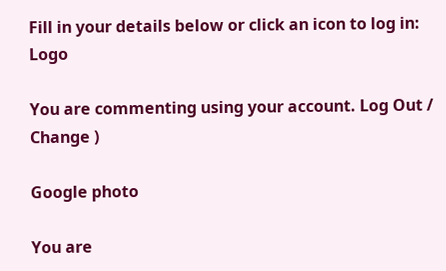Fill in your details below or click an icon to log in: Logo

You are commenting using your account. Log Out /  Change )

Google photo

You are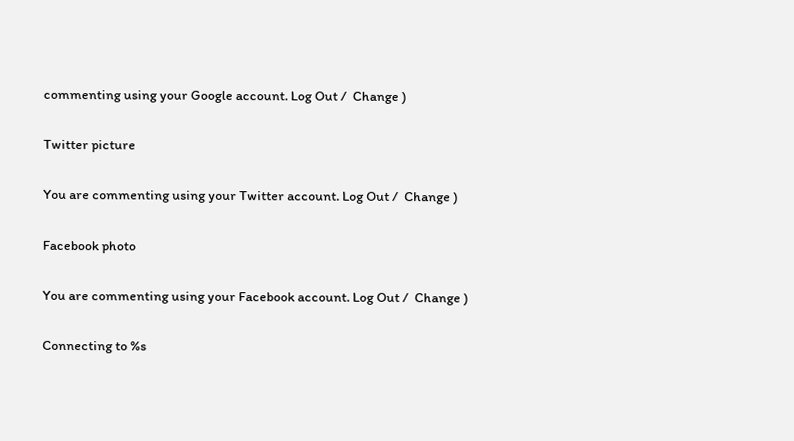commenting using your Google account. Log Out /  Change )

Twitter picture

You are commenting using your Twitter account. Log Out /  Change )

Facebook photo

You are commenting using your Facebook account. Log Out /  Change )

Connecting to %s